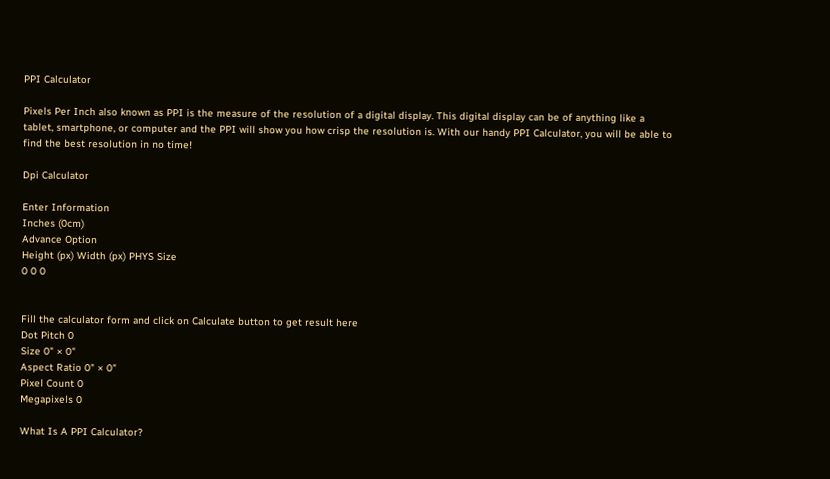PPI Calculator

Pixels Per Inch also known as PPI is the measure of the resolution of a digital display. This digital display can be of anything like a tablet, smartphone, or computer and the PPI will show you how crisp the resolution is. With our handy PPI Calculator, you will be able to find the best resolution in no time!

Dpi Calculator

Enter Information
Inches (0cm)
Advance Option
Height (px) Width (px) PHYS Size
0 0 0


Fill the calculator form and click on Calculate button to get result here
Dot Pitch 0
Size 0" × 0"
Aspect Ratio 0" × 0"
Pixel Count 0
Megapixels 0

What Is A PPI Calculator?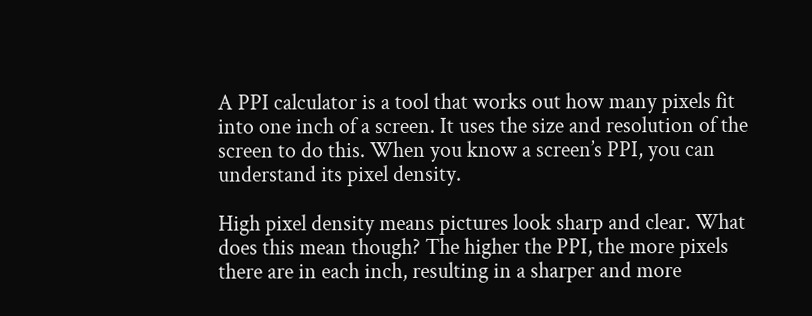A PPI calculator is a tool that works out how many pixels fit into one inch of a screen. It uses the size and resolution of the screen to do this. When you know a screen’s PPI, you can understand its pixel density.

High pixel density means pictures look sharp and clear. What does this mean though? The higher the PPI, the more pixels there are in each inch, resulting in a sharper and more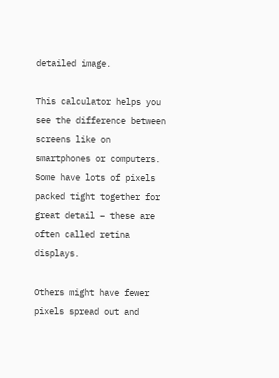detailed image.

This calculator helps you see the difference between screens like on smartphones or computers. Some have lots of pixels packed tight together for great detail – these are often called retina displays.

Others might have fewer pixels spread out and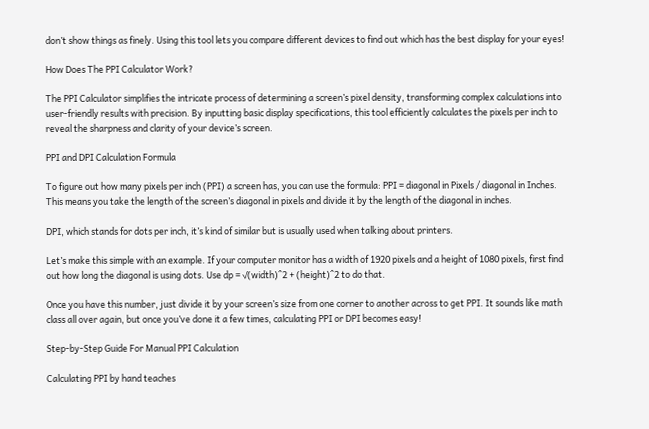don’t show things as finely. Using this tool lets you compare different devices to find out which has the best display for your eyes!

How Does The PPI Calculator Work?

The PPI Calculator simplifies the intricate process of determining a screen’s pixel density, transforming complex calculations into user-friendly results with precision. By inputting basic display specifications, this tool efficiently calculates the pixels per inch to reveal the sharpness and clarity of your device’s screen.

PPI and DPI Calculation Formula

To figure out how many pixels per inch (PPI) a screen has, you can use the formula: PPI = diagonal in Pixels / diagonal in Inches. This means you take the length of the screen’s diagonal in pixels and divide it by the length of the diagonal in inches.

DPI, which stands for dots per inch, it’s kind of similar but is usually used when talking about printers.

Let’s make this simple with an example. If your computer monitor has a width of 1920 pixels and a height of 1080 pixels, first find out how long the diagonal is using dots. Use dp = √(width)^2 + (height)^2 to do that.

Once you have this number, just divide it by your screen’s size from one corner to another across to get PPI. It sounds like math class all over again, but once you’ve done it a few times, calculating PPI or DPI becomes easy!

Step-by-Step Guide For Manual PPI Calculation

Calculating PPI by hand teaches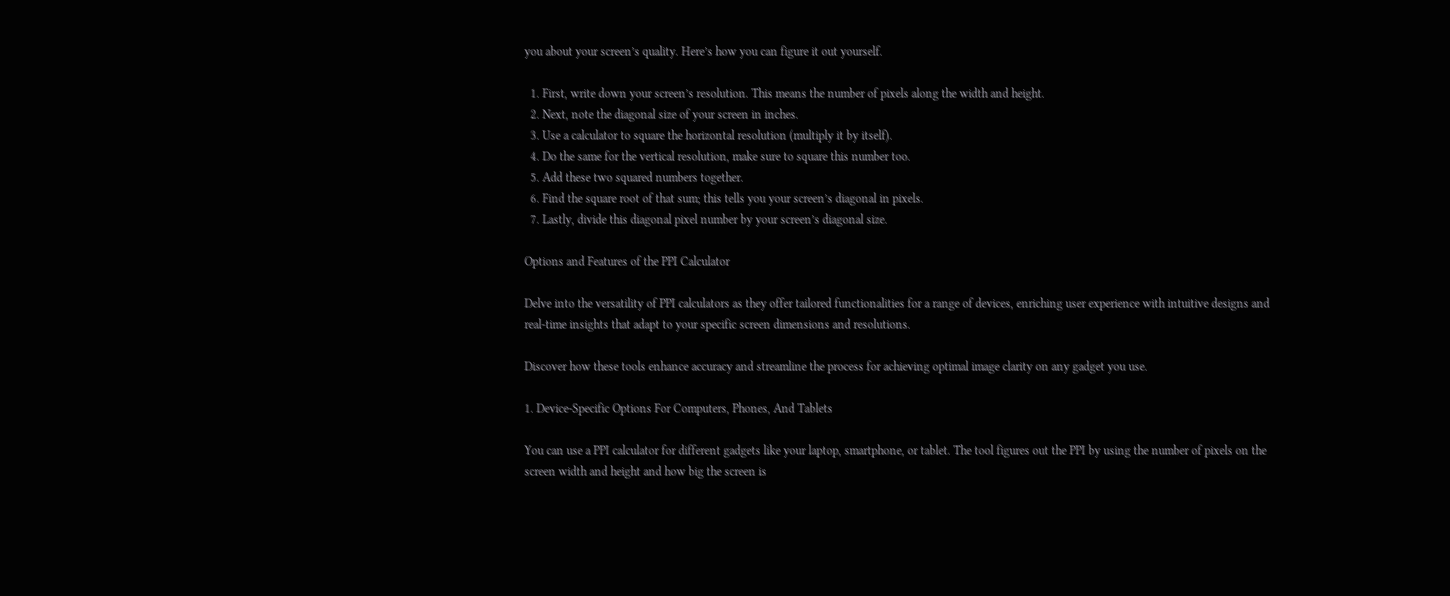you about your screen’s quality. Here’s how you can figure it out yourself.

  1. First, write down your screen’s resolution. This means the number of pixels along the width and height.
  2. Next, note the diagonal size of your screen in inches.
  3. Use a calculator to square the horizontal resolution (multiply it by itself).
  4. Do the same for the vertical resolution, make sure to square this number too.
  5. Add these two squared numbers together.
  6. Find the square root of that sum; this tells you your screen’s diagonal in pixels.
  7. Lastly, divide this diagonal pixel number by your screen’s diagonal size.

Options and Features of the PPI Calculator

Delve into the versatility of PPI calculators as they offer tailored functionalities for a range of devices, enriching user experience with intuitive designs and real-time insights that adapt to your specific screen dimensions and resolutions.

Discover how these tools enhance accuracy and streamline the process for achieving optimal image clarity on any gadget you use.

1. Device-Specific Options For Computers, Phones, And Tablets

You can use a PPI calculator for different gadgets like your laptop, smartphone, or tablet. The tool figures out the PPI by using the number of pixels on the screen width and height and how big the screen is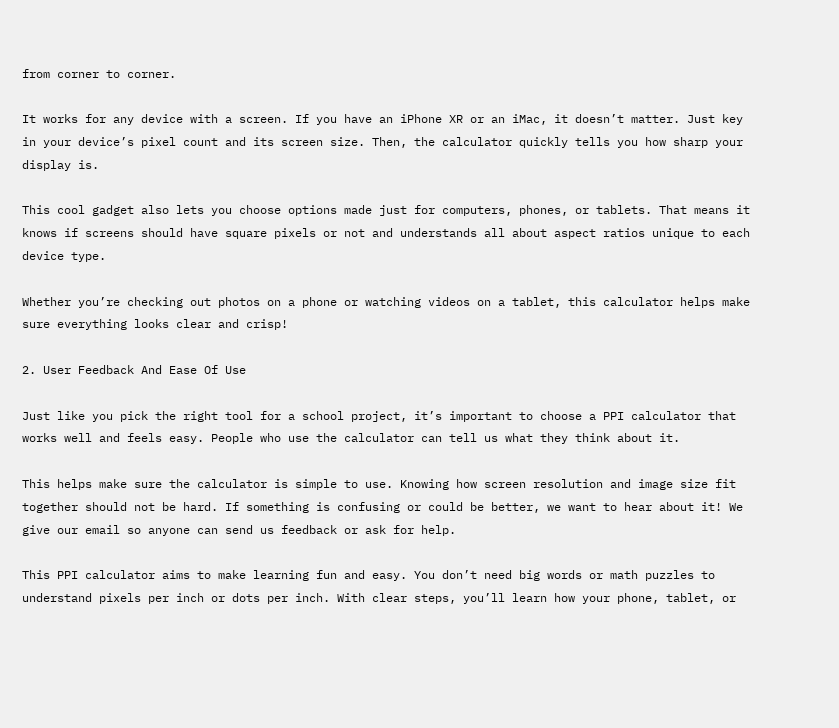from corner to corner.

It works for any device with a screen. If you have an iPhone XR or an iMac, it doesn’t matter. Just key in your device’s pixel count and its screen size. Then, the calculator quickly tells you how sharp your display is.

This cool gadget also lets you choose options made just for computers, phones, or tablets. That means it knows if screens should have square pixels or not and understands all about aspect ratios unique to each device type.

Whether you’re checking out photos on a phone or watching videos on a tablet, this calculator helps make sure everything looks clear and crisp!

2. User Feedback And Ease Of Use

Just like you pick the right tool for a school project, it’s important to choose a PPI calculator that works well and feels easy. People who use the calculator can tell us what they think about it.

This helps make sure the calculator is simple to use. Knowing how screen resolution and image size fit together should not be hard. If something is confusing or could be better, we want to hear about it! We give our email so anyone can send us feedback or ask for help.

This PPI calculator aims to make learning fun and easy. You don’t need big words or math puzzles to understand pixels per inch or dots per inch. With clear steps, you’ll learn how your phone, tablet, or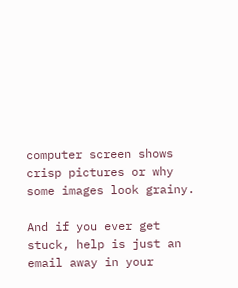computer screen shows crisp pictures or why some images look grainy.

And if you ever get stuck, help is just an email away in your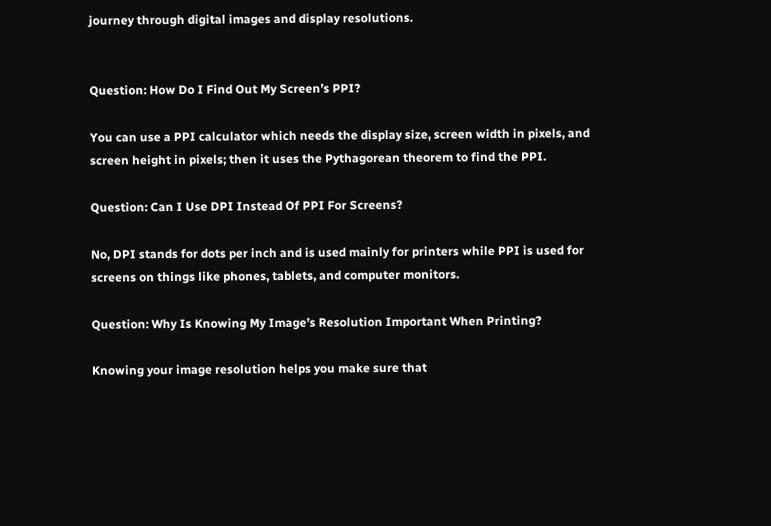journey through digital images and display resolutions.


Question: How Do I Find Out My Screen’s PPI?

You can use a PPI calculator which needs the display size, screen width in pixels, and screen height in pixels; then it uses the Pythagorean theorem to find the PPI.

Question: Can I Use DPI Instead Of PPI For Screens?

No, DPI stands for dots per inch and is used mainly for printers while PPI is used for screens on things like phones, tablets, and computer monitors.

Question: Why Is Knowing My Image’s Resolution Important When Printing?

Knowing your image resolution helps you make sure that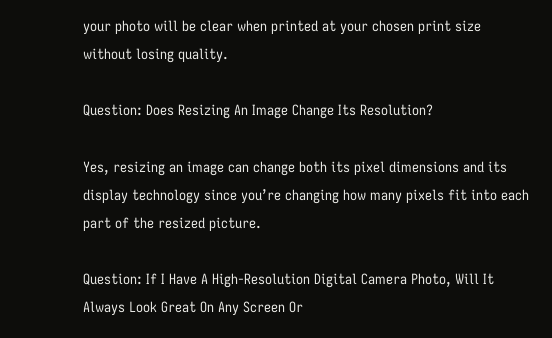your photo will be clear when printed at your chosen print size without losing quality.

Question: Does Resizing An Image Change Its Resolution?

Yes, resizing an image can change both its pixel dimensions and its display technology since you’re changing how many pixels fit into each part of the resized picture.

Question: If I Have A High-Resolution Digital Camera Photo, Will It Always Look Great On Any Screen Or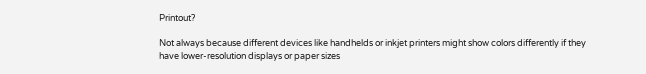Printout?

Not always because different devices like handhelds or inkjet printers might show colors differently if they have lower-resolution displays or paper sizes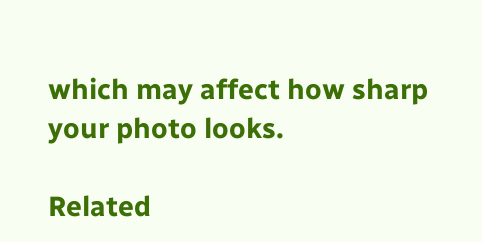which may affect how sharp your photo looks.

Related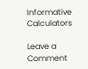Informative Calculators

Leave a Comment